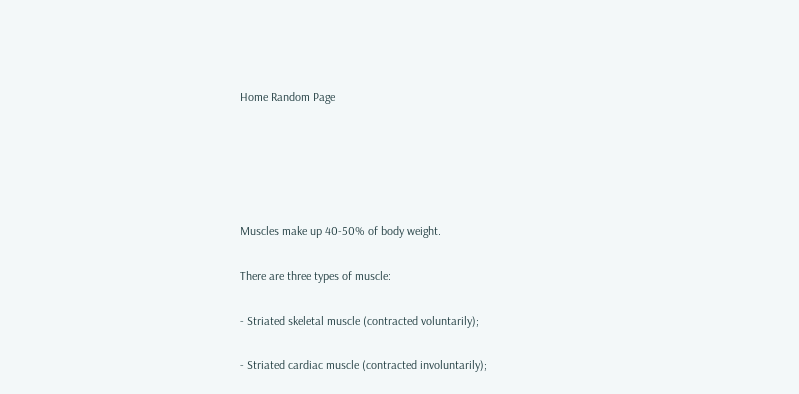Home Random Page





Muscles make up 40-50% of body weight.

There are three types of muscle:

- Striated skeletal muscle (contracted voluntarily);

- Striated cardiac muscle (contracted involuntarily);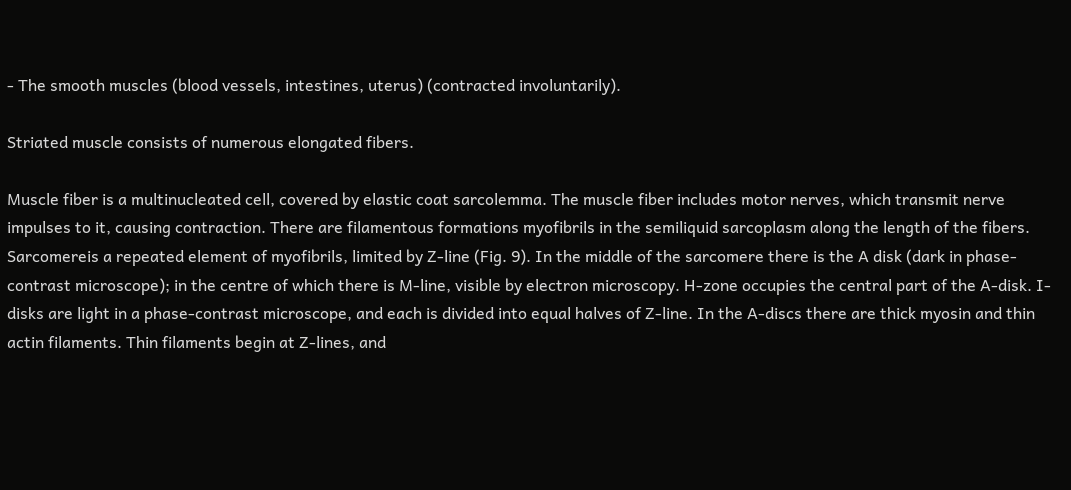- The smooth muscles (blood vessels, intestines, uterus) (contracted involuntarily).

Striated muscle consists of numerous elongated fibers.

Muscle fiber is a multinucleated cell, covered by elastic coat sarcolemma. The muscle fiber includes motor nerves, which transmit nerve impulses to it, causing contraction. There are filamentous formations myofibrils in the semiliquid sarcoplasm along the length of the fibers. Sarcomereis a repeated element of myofibrils, limited by Z-line (Fig. 9). In the middle of the sarcomere there is the A disk (dark in phase-contrast microscope); in the centre of which there is M-line, visible by electron microscopy. H-zone occupies the central part of the A-disk. I-disks are light in a phase-contrast microscope, and each is divided into equal halves of Z-line. In the A-discs there are thick myosin and thin actin filaments. Thin filaments begin at Z-lines, and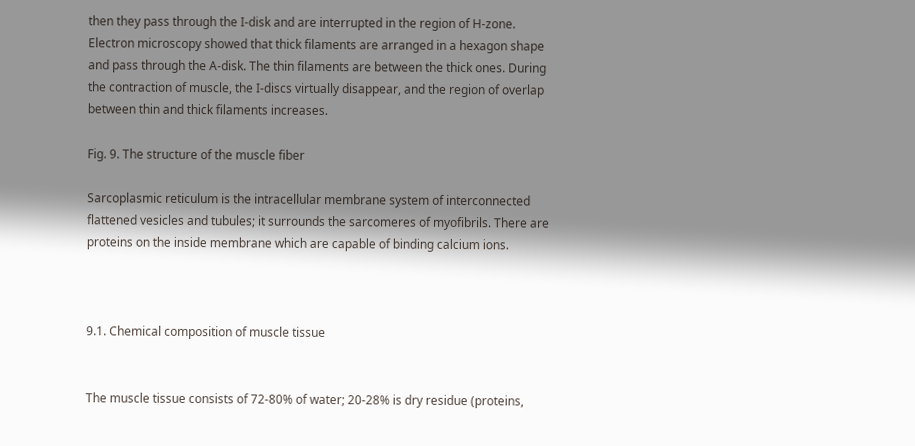then they pass through the I-disk and are interrupted in the region of H-zone. Electron microscopy showed that thick filaments are arranged in a hexagon shape and pass through the A-disk. The thin filaments are between the thick ones. During the contraction of muscle, the I-discs virtually disappear, and the region of overlap between thin and thick filaments increases.

Fig. 9. The structure of the muscle fiber

Sarcoplasmic reticulum is the intracellular membrane system of interconnected flattened vesicles and tubules; it surrounds the sarcomeres of myofibrils. There are proteins on the inside membrane which are capable of binding calcium ions.



9.1. Chemical composition of muscle tissue


The muscle tissue consists of 72-80% of water; 20-28% is dry residue (proteins,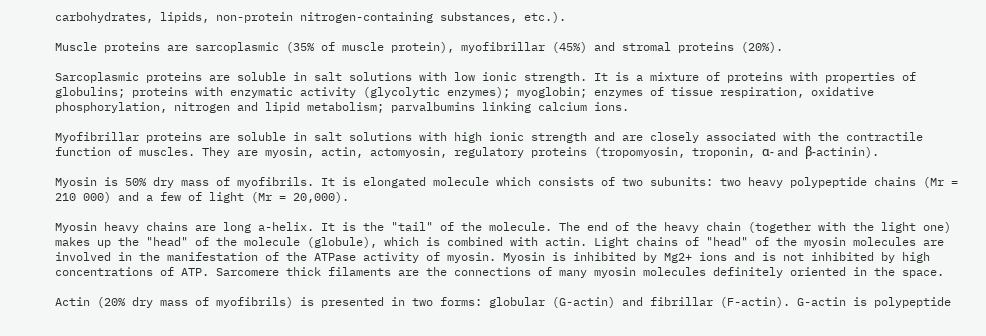carbohydrates, lipids, non-protein nitrogen-containing substances, etc.).

Muscle proteins are sarcoplasmic (35% of muscle protein), myofibrillar (45%) and stromal proteins (20%).

Sarcoplasmic proteins are soluble in salt solutions with low ionic strength. It is a mixture of proteins with properties of globulins; proteins with enzymatic activity (glycolytic enzymes); myoglobin; enzymes of tissue respiration, oxidative phosphorylation, nitrogen and lipid metabolism; parvalbumins linking calcium ions.

Myofibrillar proteins are soluble in salt solutions with high ionic strength and are closely associated with the contractile function of muscles. They are myosin, actin, actomyosin, regulatory proteins (tropomyosin, troponin, α- and β-actinin).

Myosin is 50% dry mass of myofibrils. It is elongated molecule which consists of two subunits: two heavy polypeptide chains (Mr = 210 000) and a few of light (Mr = 20,000).

Myosin heavy chains are long a-helix. It is the "tail" of the molecule. The end of the heavy chain (together with the light one) makes up the "head" of the molecule (globule), which is combined with actin. Light chains of "head" of the myosin molecules are involved in the manifestation of the ATPase activity of myosin. Myosin is inhibited by Mg2+ ions and is not inhibited by high concentrations of ATP. Sarcomere thick filaments are the connections of many myosin molecules definitely oriented in the space.

Actin (20% dry mass of myofibrils) is presented in two forms: globular (G-actin) and fibrillar (F-actin). G-actin is polypeptide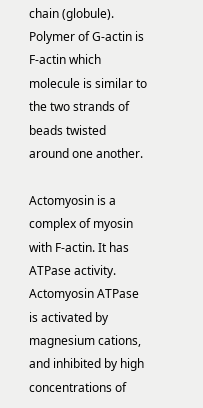chain (globule). Polymer of G-actin is F-actin which molecule is similar to the two strands of beads twisted around one another.

Actomyosin is a complex of myosin with F-actin. It has ATPase activity. Actomyosin ATPase is activated by magnesium cations, and inhibited by high concentrations of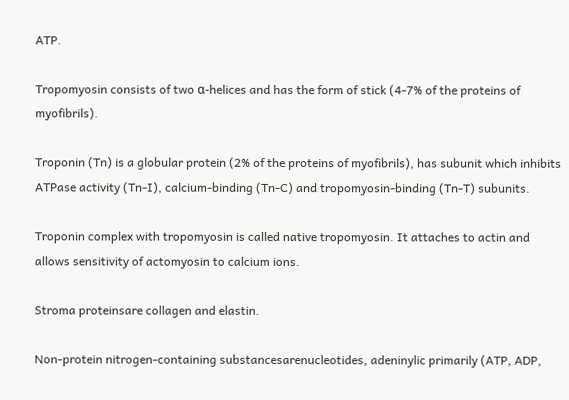ATP.

Tropomyosin consists of two α-helices and has the form of stick (4-7% of the proteins of myofibrils).

Troponin (Tn) is a globular protein (2% of the proteins of myofibrils), has subunit which inhibits ATPase activity (Tn-I), calcium-binding (Tn-C) and tropomyosin-binding (Tn-T) subunits.

Troponin complex with tropomyosin is called native tropomyosin. It attaches to actin and allows sensitivity of actomyosin to calcium ions.

Stroma proteinsare collagen and elastin.

Non-protein nitrogen-containing substancesarenucleotides, adeninylic primarily (ATP, ADP,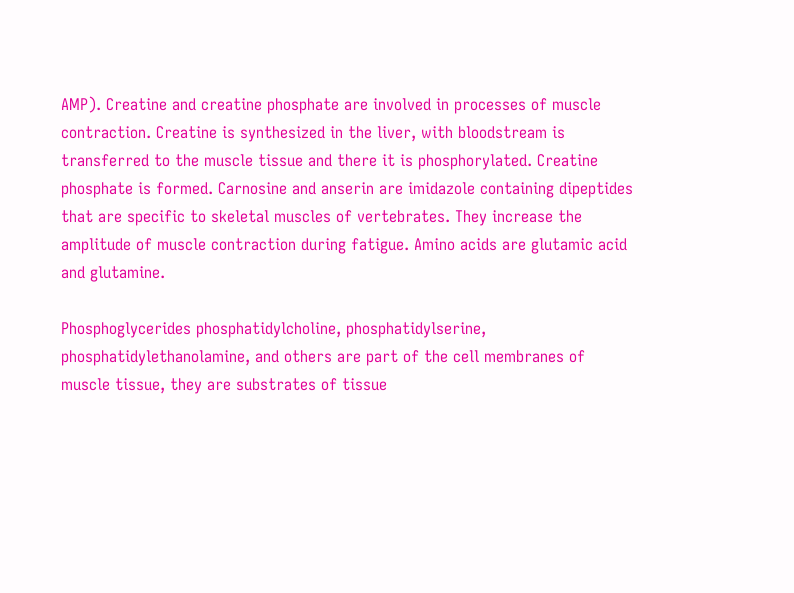AMP). Creatine and creatine phosphate are involved in processes of muscle contraction. Creatine is synthesized in the liver, with bloodstream is transferred to the muscle tissue and there it is phosphorylated. Creatine phosphate is formed. Carnosine and anserin are imidazole containing dipeptides that are specific to skeletal muscles of vertebrates. They increase the amplitude of muscle contraction during fatigue. Amino acids are glutamic acid and glutamine.

Phosphoglycerides phosphatidylcholine, phosphatidylserine, phosphatidylethanolamine, and others are part of the cell membranes of muscle tissue, they are substrates of tissue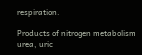respiration.

Products of nitrogen metabolism urea, uric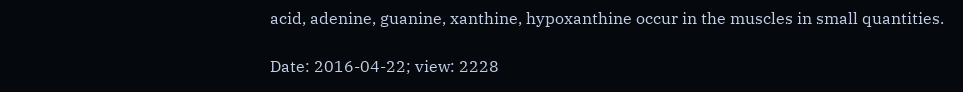acid, adenine, guanine, xanthine, hypoxanthine occur in the muscles in small quantities.

Date: 2016-04-22; view: 2228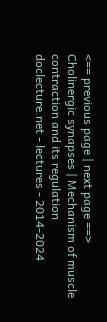<== previous page | next page ==>
Cholinergic synapses | Mechanism of muscle contraction and its regulation
doclecture.net - lectures - 2014-2024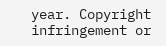year. Copyright infringement or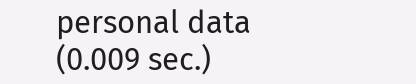personal data (0.009 sec.)